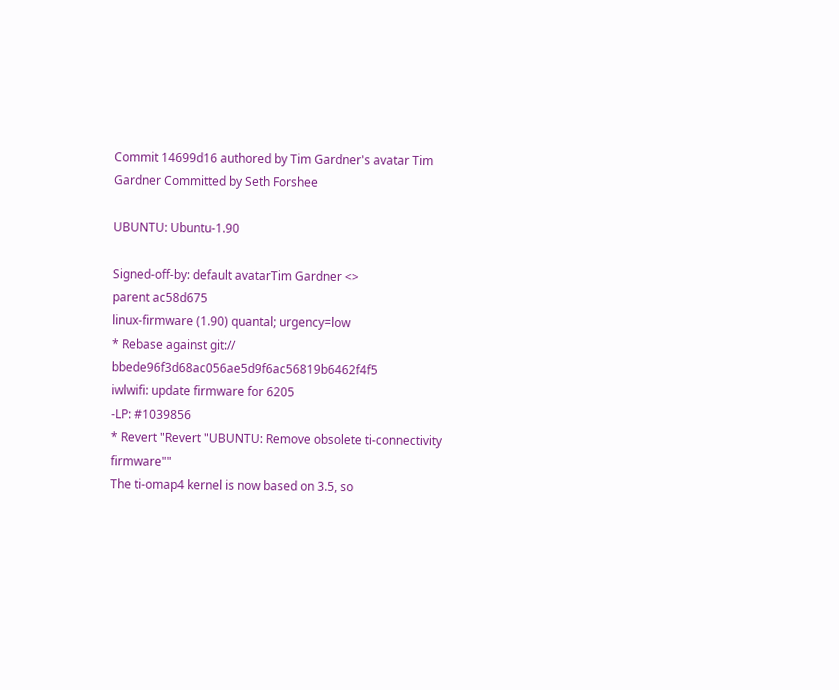Commit 14699d16 authored by Tim Gardner's avatar Tim Gardner Committed by Seth Forshee

UBUNTU: Ubuntu-1.90

Signed-off-by: default avatarTim Gardner <>
parent ac58d675
linux-firmware (1.90) quantal; urgency=low
* Rebase against git:// bbede96f3d68ac056ae5d9f6ac56819b6462f4f5
iwlwifi: update firmware for 6205
-LP: #1039856
* Revert "Revert "UBUNTU: Remove obsolete ti-connectivity firmware""
The ti-omap4 kernel is now based on 3.5, so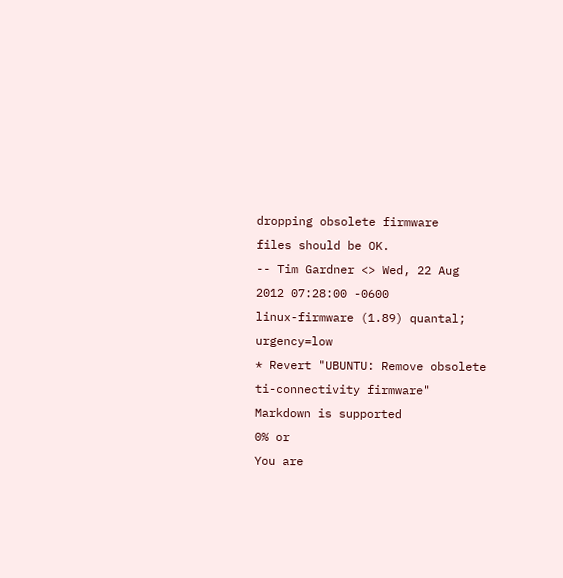dropping obsolete firmware
files should be OK.
-- Tim Gardner <> Wed, 22 Aug 2012 07:28:00 -0600
linux-firmware (1.89) quantal; urgency=low
* Revert "UBUNTU: Remove obsolete ti-connectivity firmware"
Markdown is supported
0% or
You are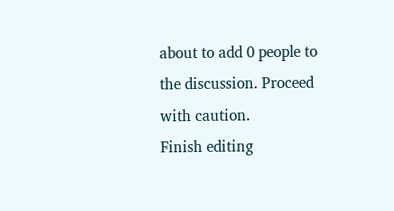about to add 0 people to the discussion. Proceed with caution.
Finish editing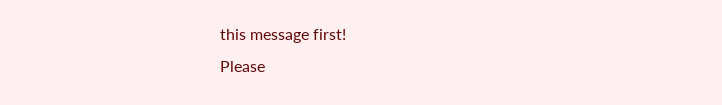this message first!
Please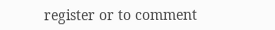register or to comment